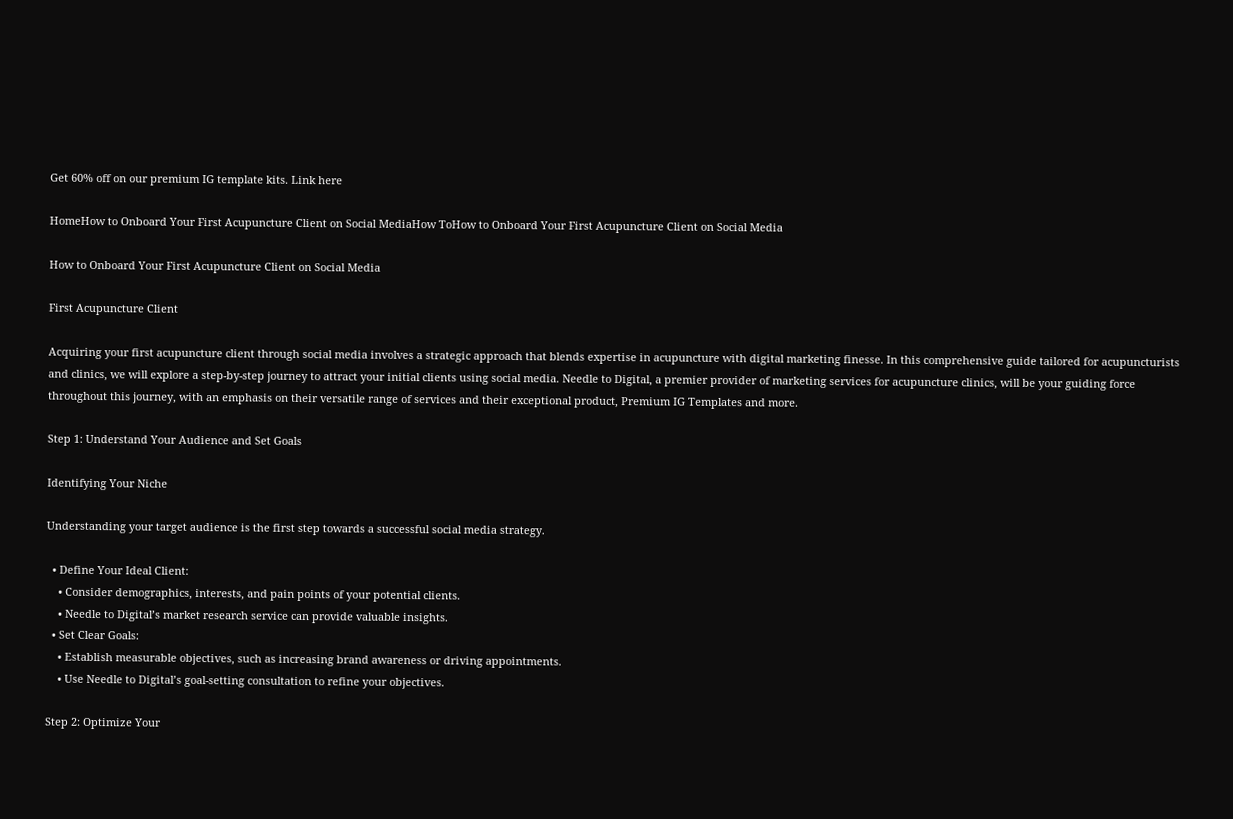Get 60% off on our premium IG template kits. Link here

HomeHow to Onboard Your First Acupuncture Client on Social MediaHow ToHow to Onboard Your First Acupuncture Client on Social Media

How to Onboard Your First Acupuncture Client on Social Media

First Acupuncture Client

Acquiring your first acupuncture client through social media involves a strategic approach that blends expertise in acupuncture with digital marketing finesse. In this comprehensive guide tailored for acupuncturists and clinics, we will explore a step-by-step journey to attract your initial clients using social media. Needle to Digital, a premier provider of marketing services for acupuncture clinics, will be your guiding force throughout this journey, with an emphasis on their versatile range of services and their exceptional product, Premium IG Templates and more.

Step 1: Understand Your Audience and Set Goals

Identifying Your Niche

Understanding your target audience is the first step towards a successful social media strategy.

  • Define Your Ideal Client:
    • Consider demographics, interests, and pain points of your potential clients.
    • Needle to Digital’s market research service can provide valuable insights.
  • Set Clear Goals:
    • Establish measurable objectives, such as increasing brand awareness or driving appointments.
    • Use Needle to Digital’s goal-setting consultation to refine your objectives.

Step 2: Optimize Your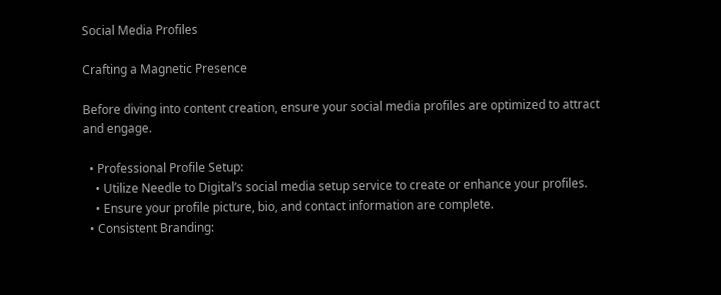Social Media Profiles

Crafting a Magnetic Presence

Before diving into content creation, ensure your social media profiles are optimized to attract and engage.

  • Professional Profile Setup:
    • Utilize Needle to Digital’s social media setup service to create or enhance your profiles.
    • Ensure your profile picture, bio, and contact information are complete.
  • Consistent Branding: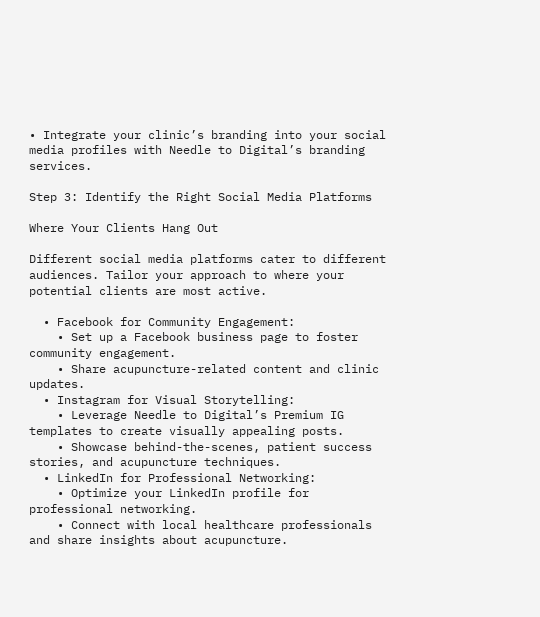• Integrate your clinic’s branding into your social media profiles with Needle to Digital’s branding services.

Step 3: Identify the Right Social Media Platforms

Where Your Clients Hang Out

Different social media platforms cater to different audiences. Tailor your approach to where your potential clients are most active.

  • Facebook for Community Engagement:
    • Set up a Facebook business page to foster community engagement.
    • Share acupuncture-related content and clinic updates.
  • Instagram for Visual Storytelling:
    • Leverage Needle to Digital’s Premium IG templates to create visually appealing posts.
    • Showcase behind-the-scenes, patient success stories, and acupuncture techniques.
  • LinkedIn for Professional Networking:
    • Optimize your LinkedIn profile for professional networking.
    • Connect with local healthcare professionals and share insights about acupuncture.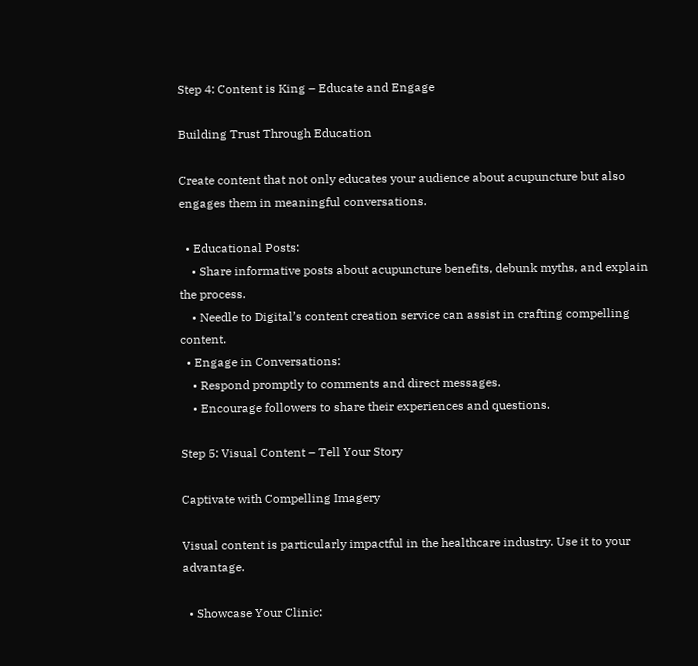Step 4: Content is King – Educate and Engage

Building Trust Through Education

Create content that not only educates your audience about acupuncture but also engages them in meaningful conversations.

  • Educational Posts:
    • Share informative posts about acupuncture benefits, debunk myths, and explain the process.
    • Needle to Digital’s content creation service can assist in crafting compelling content.
  • Engage in Conversations:
    • Respond promptly to comments and direct messages.
    • Encourage followers to share their experiences and questions.

Step 5: Visual Content – Tell Your Story

Captivate with Compelling Imagery

Visual content is particularly impactful in the healthcare industry. Use it to your advantage.

  • Showcase Your Clinic: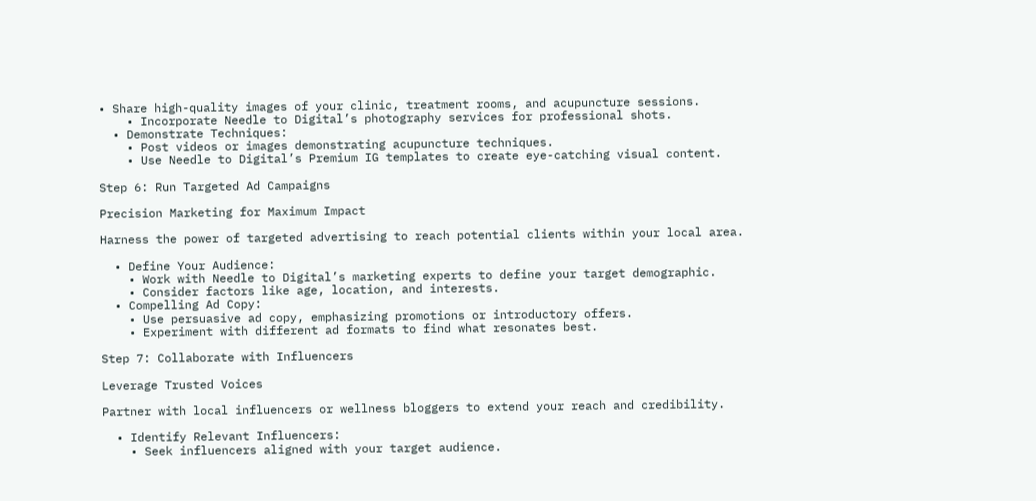• Share high-quality images of your clinic, treatment rooms, and acupuncture sessions.
    • Incorporate Needle to Digital’s photography services for professional shots.
  • Demonstrate Techniques:
    • Post videos or images demonstrating acupuncture techniques.
    • Use Needle to Digital’s Premium IG templates to create eye-catching visual content.

Step 6: Run Targeted Ad Campaigns

Precision Marketing for Maximum Impact

Harness the power of targeted advertising to reach potential clients within your local area.

  • Define Your Audience:
    • Work with Needle to Digital’s marketing experts to define your target demographic.
    • Consider factors like age, location, and interests.
  • Compelling Ad Copy:
    • Use persuasive ad copy, emphasizing promotions or introductory offers.
    • Experiment with different ad formats to find what resonates best.

Step 7: Collaborate with Influencers

Leverage Trusted Voices

Partner with local influencers or wellness bloggers to extend your reach and credibility.

  • Identify Relevant Influencers:
    • Seek influencers aligned with your target audience.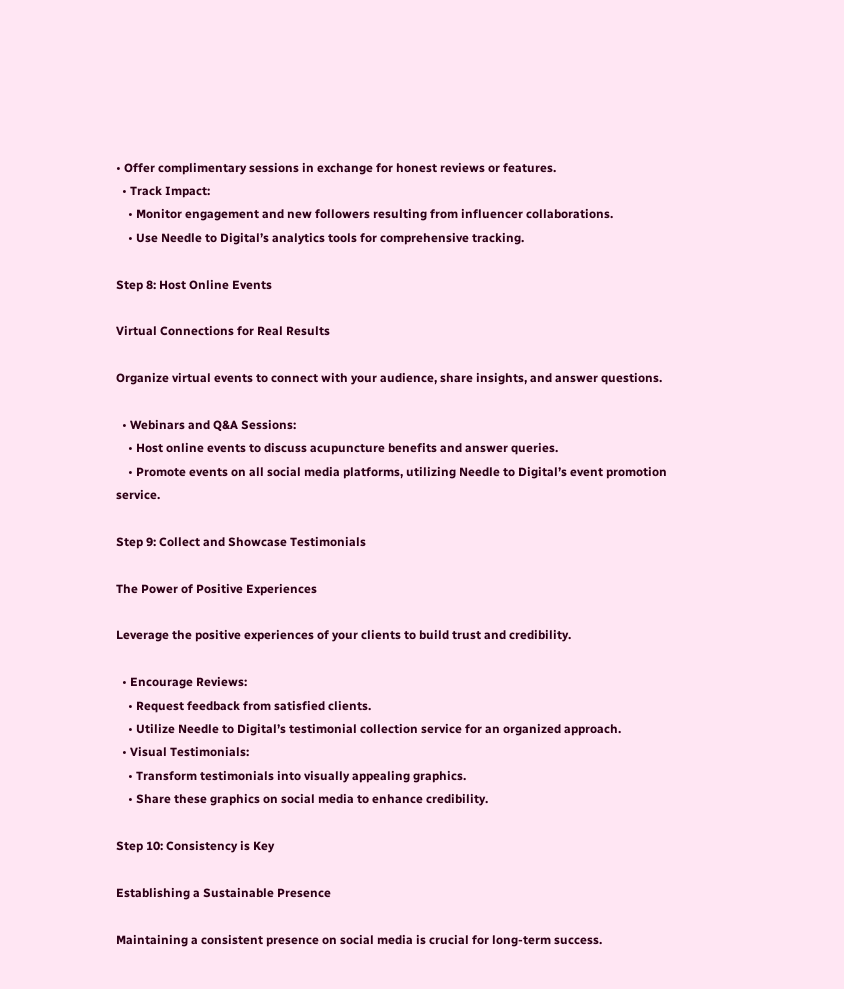• Offer complimentary sessions in exchange for honest reviews or features.
  • Track Impact:
    • Monitor engagement and new followers resulting from influencer collaborations.
    • Use Needle to Digital’s analytics tools for comprehensive tracking.

Step 8: Host Online Events

Virtual Connections for Real Results

Organize virtual events to connect with your audience, share insights, and answer questions.

  • Webinars and Q&A Sessions:
    • Host online events to discuss acupuncture benefits and answer queries.
    • Promote events on all social media platforms, utilizing Needle to Digital’s event promotion service.

Step 9: Collect and Showcase Testimonials

The Power of Positive Experiences

Leverage the positive experiences of your clients to build trust and credibility.

  • Encourage Reviews:
    • Request feedback from satisfied clients.
    • Utilize Needle to Digital’s testimonial collection service for an organized approach.
  • Visual Testimonials:
    • Transform testimonials into visually appealing graphics.
    • Share these graphics on social media to enhance credibility.

Step 10: Consistency is Key

Establishing a Sustainable Presence

Maintaining a consistent presence on social media is crucial for long-term success.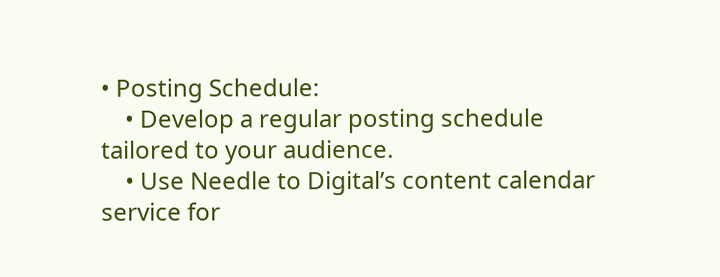• Posting Schedule:
    • Develop a regular posting schedule tailored to your audience.
    • Use Needle to Digital’s content calendar service for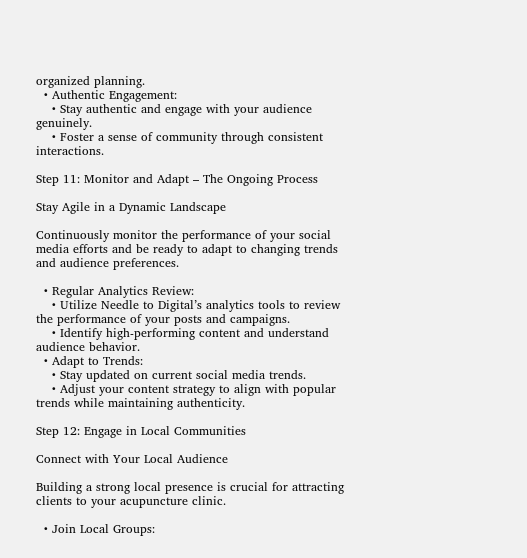organized planning.
  • Authentic Engagement:
    • Stay authentic and engage with your audience genuinely.
    • Foster a sense of community through consistent interactions.

Step 11: Monitor and Adapt – The Ongoing Process

Stay Agile in a Dynamic Landscape

Continuously monitor the performance of your social media efforts and be ready to adapt to changing trends and audience preferences.

  • Regular Analytics Review:
    • Utilize Needle to Digital’s analytics tools to review the performance of your posts and campaigns.
    • Identify high-performing content and understand audience behavior.
  • Adapt to Trends:
    • Stay updated on current social media trends.
    • Adjust your content strategy to align with popular trends while maintaining authenticity.

Step 12: Engage in Local Communities

Connect with Your Local Audience

Building a strong local presence is crucial for attracting clients to your acupuncture clinic.

  • Join Local Groups: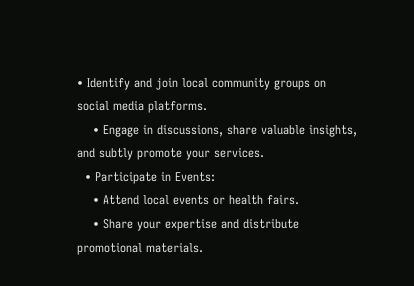• Identify and join local community groups on social media platforms.
    • Engage in discussions, share valuable insights, and subtly promote your services.
  • Participate in Events:
    • Attend local events or health fairs.
    • Share your expertise and distribute promotional materials.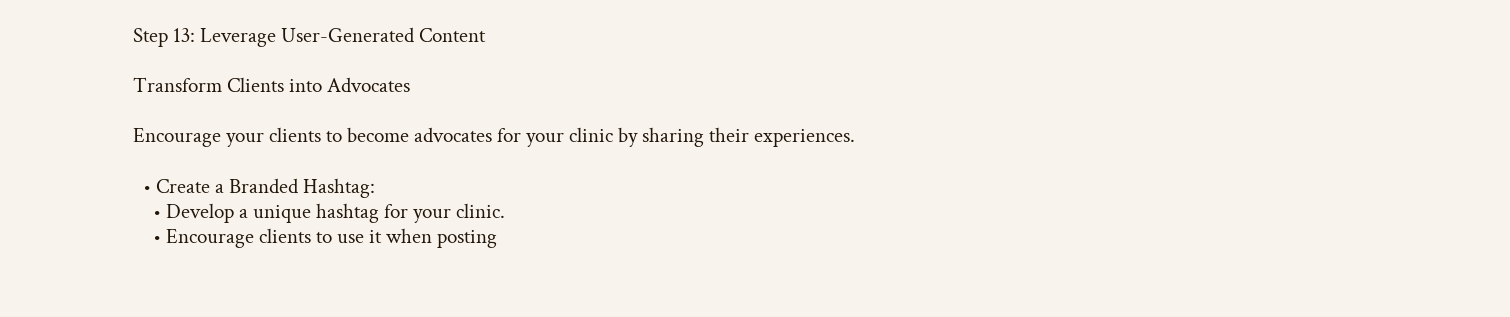Step 13: Leverage User-Generated Content

Transform Clients into Advocates

Encourage your clients to become advocates for your clinic by sharing their experiences.

  • Create a Branded Hashtag:
    • Develop a unique hashtag for your clinic.
    • Encourage clients to use it when posting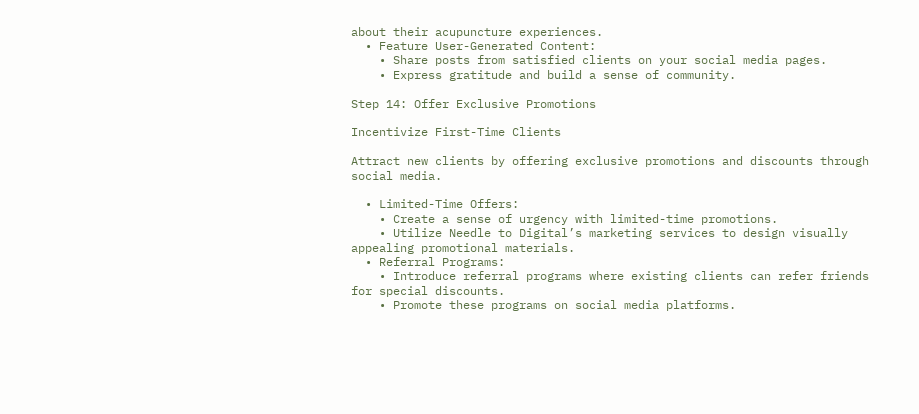about their acupuncture experiences.
  • Feature User-Generated Content:
    • Share posts from satisfied clients on your social media pages.
    • Express gratitude and build a sense of community.

Step 14: Offer Exclusive Promotions

Incentivize First-Time Clients

Attract new clients by offering exclusive promotions and discounts through social media.

  • Limited-Time Offers:
    • Create a sense of urgency with limited-time promotions.
    • Utilize Needle to Digital’s marketing services to design visually appealing promotional materials.
  • Referral Programs:
    • Introduce referral programs where existing clients can refer friends for special discounts.
    • Promote these programs on social media platforms.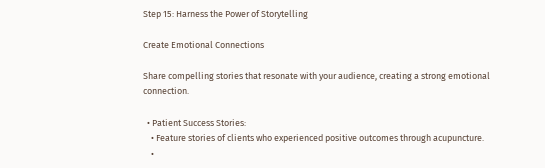Step 15: Harness the Power of Storytelling

Create Emotional Connections

Share compelling stories that resonate with your audience, creating a strong emotional connection.

  • Patient Success Stories:
    • Feature stories of clients who experienced positive outcomes through acupuncture.
    •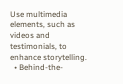Use multimedia elements, such as videos and testimonials, to enhance storytelling.
  • Behind-the-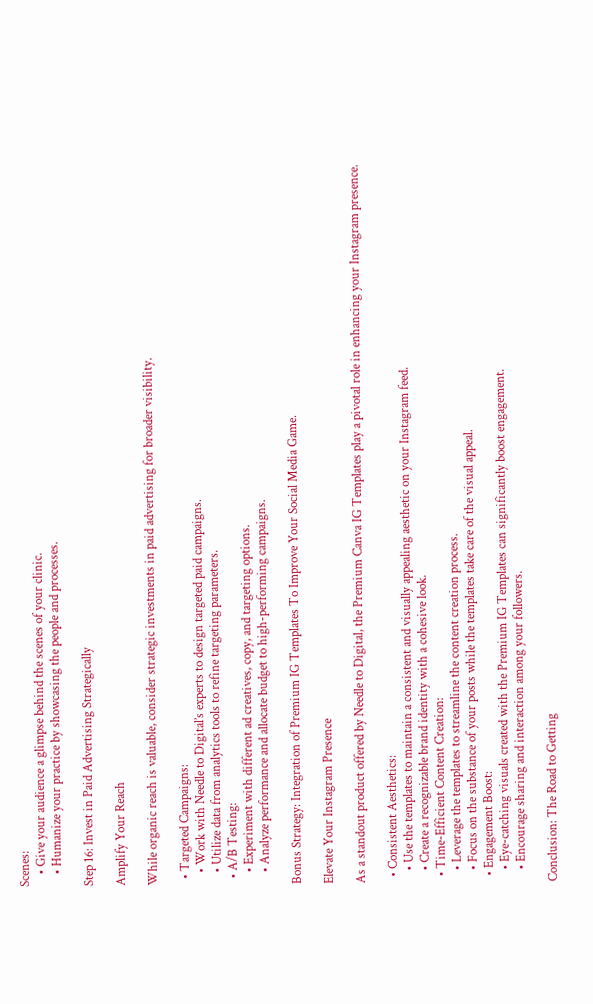Scenes:
    • Give your audience a glimpse behind the scenes of your clinic.
    • Humanize your practice by showcasing the people and processes.

Step 16: Invest in Paid Advertising Strategically

Amplify Your Reach

While organic reach is valuable, consider strategic investments in paid advertising for broader visibility.

  • Targeted Campaigns:
    • Work with Needle to Digital’s experts to design targeted paid campaigns.
    • Utilize data from analytics tools to refine targeting parameters.
  • A/B Testing:
    • Experiment with different ad creatives, copy, and targeting options.
    • Analyze performance and allocate budget to high-performing campaigns.

Bonus Strategy: Integration of Premium IG Templates To Improve Your Social Media Game.

Elevate Your Instagram Presence

As a standout product offered by Needle to Digital, the Premium Canva IG Templates play a pivotal role in enhancing your Instagram presence.

  • Consistent Aesthetics:
    • Use the templates to maintain a consistent and visually appealing aesthetic on your Instagram feed.
    • Create a recognizable brand identity with a cohesive look.
  • Time-Efficient Content Creation:
    • Leverage the templates to streamline the content creation process.
    • Focus on the substance of your posts while the templates take care of the visual appeal.
  • Engagement Boost:
    • Eye-catching visuals created with the Premium IG Templates can significantly boost engagement.
    • Encourage sharing and interaction among your followers.

Conclusion: The Road to Getting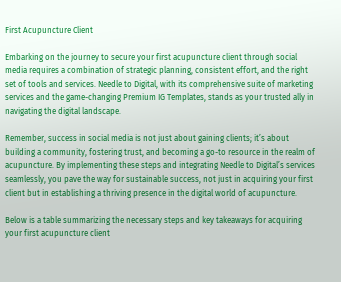First Acupuncture Client

Embarking on the journey to secure your first acupuncture client through social media requires a combination of strategic planning, consistent effort, and the right set of tools and services. Needle to Digital, with its comprehensive suite of marketing services and the game-changing Premium IG Templates, stands as your trusted ally in navigating the digital landscape.

Remember, success in social media is not just about gaining clients; it’s about building a community, fostering trust, and becoming a go-to resource in the realm of acupuncture. By implementing these steps and integrating Needle to Digital’s services seamlessly, you pave the way for sustainable success, not just in acquiring your first client but in establishing a thriving presence in the digital world of acupuncture.

Below is a table summarizing the necessary steps and key takeaways for acquiring your first acupuncture client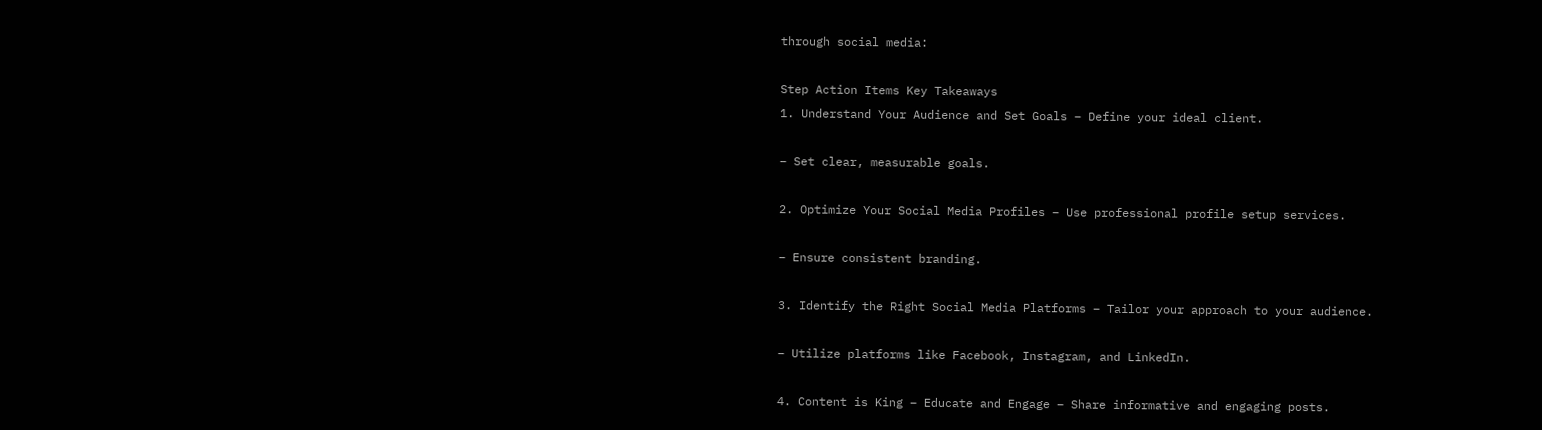through social media:

Step Action Items Key Takeaways
1. Understand Your Audience and Set Goals – Define your ideal client.

– Set clear, measurable goals.

2. Optimize Your Social Media Profiles – Use professional profile setup services.

– Ensure consistent branding.

3. Identify the Right Social Media Platforms – Tailor your approach to your audience.

– Utilize platforms like Facebook, Instagram, and LinkedIn.

4. Content is King – Educate and Engage – Share informative and engaging posts.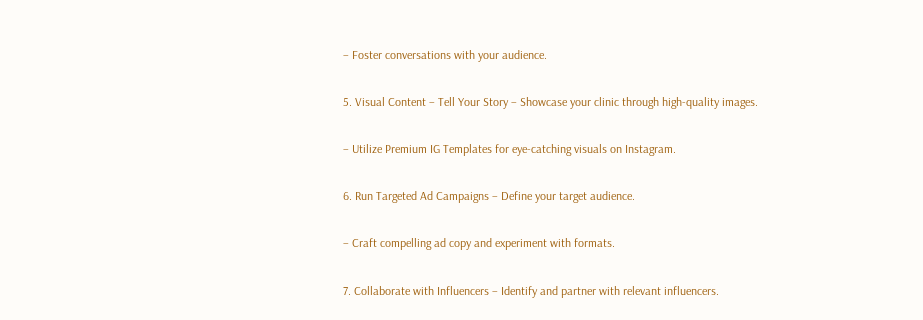– Foster conversations with your audience.

5. Visual Content – Tell Your Story – Showcase your clinic through high-quality images.

– Utilize Premium IG Templates for eye-catching visuals on Instagram.

6. Run Targeted Ad Campaigns – Define your target audience.

– Craft compelling ad copy and experiment with formats.

7. Collaborate with Influencers – Identify and partner with relevant influencers.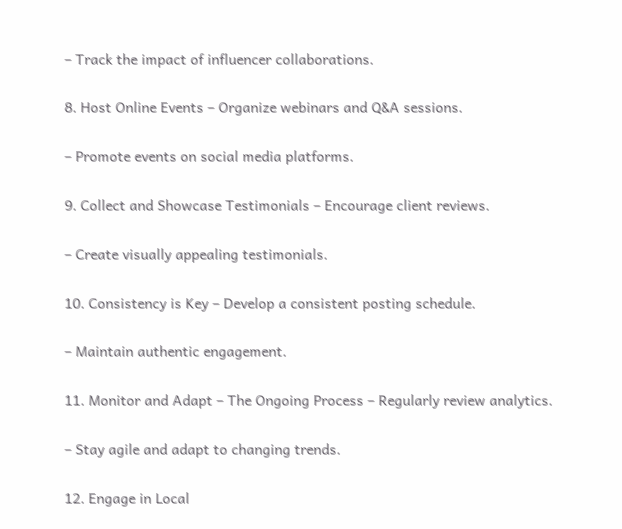– Track the impact of influencer collaborations.

8. Host Online Events – Organize webinars and Q&A sessions.

– Promote events on social media platforms.

9. Collect and Showcase Testimonials – Encourage client reviews.

– Create visually appealing testimonials.

10. Consistency is Key – Develop a consistent posting schedule.

– Maintain authentic engagement.

11. Monitor and Adapt – The Ongoing Process – Regularly review analytics.

– Stay agile and adapt to changing trends.

12. Engage in Local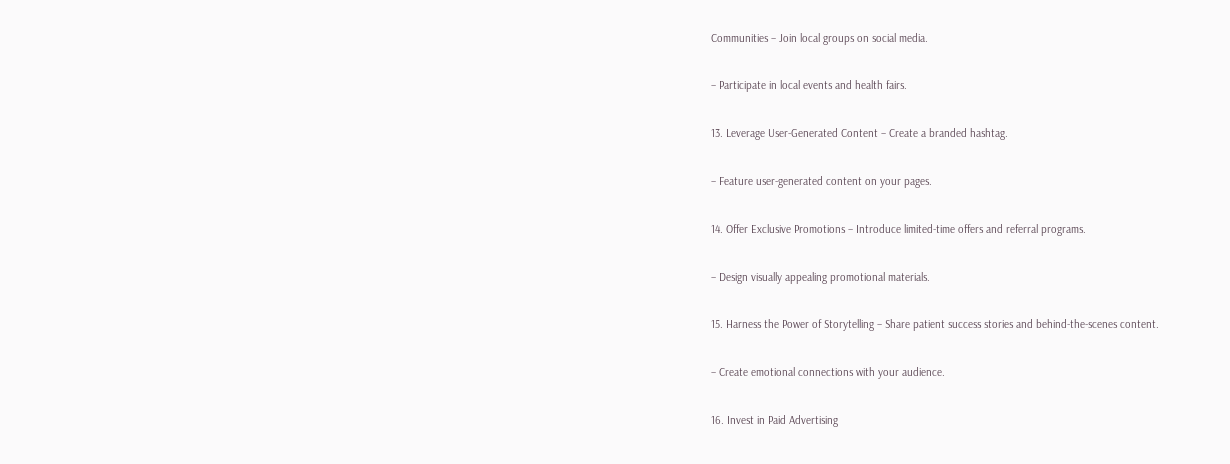Communities – Join local groups on social media.

– Participate in local events and health fairs.

13. Leverage User-Generated Content – Create a branded hashtag.

– Feature user-generated content on your pages.

14. Offer Exclusive Promotions – Introduce limited-time offers and referral programs.

– Design visually appealing promotional materials.

15. Harness the Power of Storytelling – Share patient success stories and behind-the-scenes content.

– Create emotional connections with your audience.

16. Invest in Paid Advertising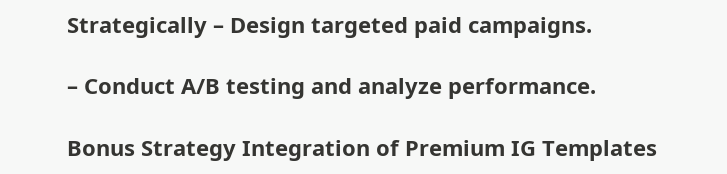Strategically – Design targeted paid campaigns.

– Conduct A/B testing and analyze performance.

Bonus Strategy Integration of Premium IG Templates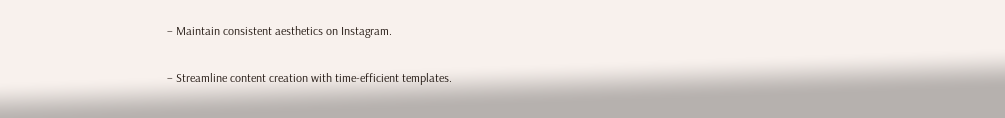– Maintain consistent aesthetics on Instagram.

– Streamline content creation with time-efficient templates.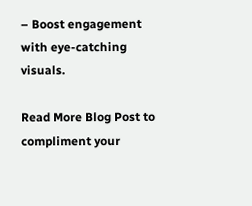– Boost engagement with eye-catching visuals.

Read More Blog Post to compliment your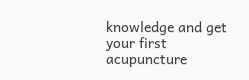knowledge and get your first acupuncture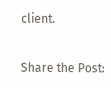client.


Share the Post: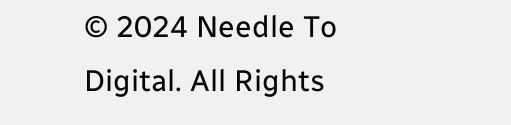© 2024 Needle To Digital. All Rights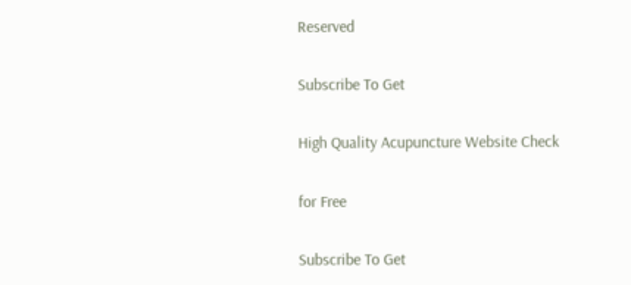Reserved

Subscribe To Get

High Quality Acupuncture Website Check

for Free

Subscribe To Get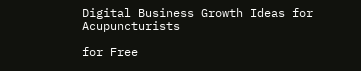Digital Business Growth Ideas for Acupuncturists

for Free